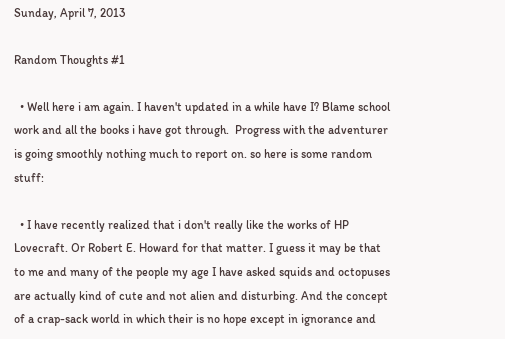Sunday, April 7, 2013

Random Thoughts #1

  • Well here i am again. I haven't updated in a while have I? Blame school work and all the books i have got through.  Progress with the adventurer is going smoothly nothing much to report on. so here is some random stuff:

  • I have recently realized that i don't really like the works of HP Lovecraft. Or Robert E. Howard for that matter. I guess it may be that to me and many of the people my age I have asked squids and octopuses are actually kind of cute and not alien and disturbing. And the concept of a crap-sack world in which their is no hope except in ignorance and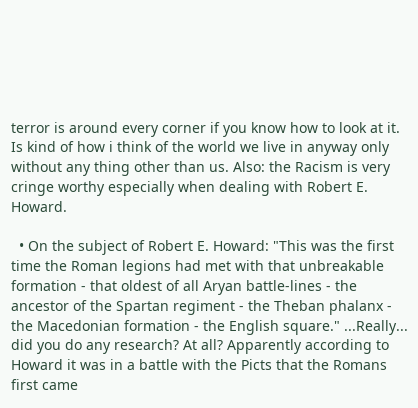terror is around every corner if you know how to look at it. Is kind of how i think of the world we live in anyway only without any thing other than us. Also: the Racism is very cringe worthy especially when dealing with Robert E. Howard.

  • On the subject of Robert E. Howard: "This was the first time the Roman legions had met with that unbreakable formation - that oldest of all Aryan battle-lines - the ancestor of the Spartan regiment - the Theban phalanx - the Macedonian formation - the English square." ...Really... did you do any research? At all? Apparently according to Howard it was in a battle with the Picts that the Romans first came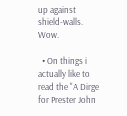up against shield-walls. Wow.

  • On things i actually like to read the "A Dirge for Prester John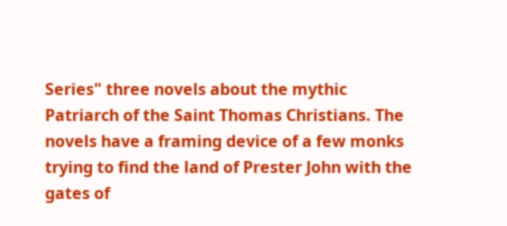Series" three novels about the mythic Patriarch of the Saint Thomas Christians. The novels have a framing device of a few monks trying to find the land of Prester John with the gates of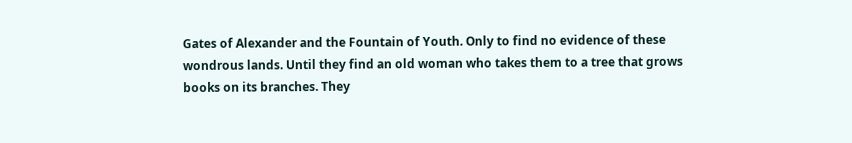Gates of Alexander and the Fountain of Youth. Only to find no evidence of these wondrous lands. Until they find an old woman who takes them to a tree that grows books on its branches. They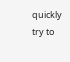quickly try to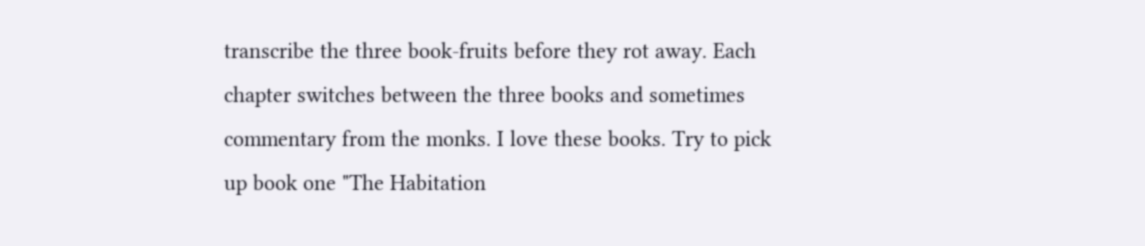transcribe the three book-fruits before they rot away. Each chapter switches between the three books and sometimes commentary from the monks. I love these books. Try to pick up book one "The Habitation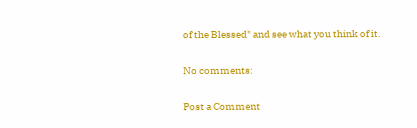of the Blessed" and see what you think of it.

No comments:

Post a Comment